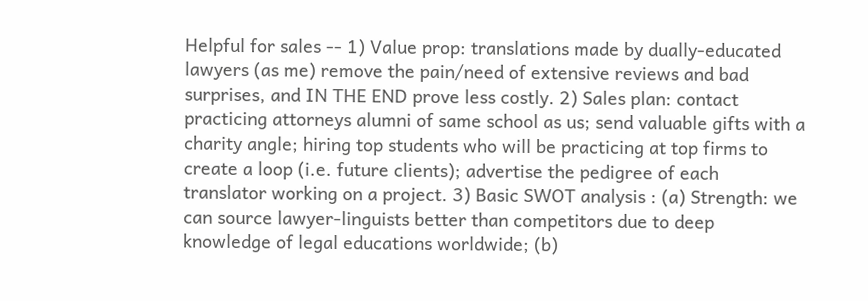Helpful for sales -- 1) Value prop: translations made by dually-educated lawyers (as me) remove the pain/need of extensive reviews and bad surprises, and IN THE END prove less costly. 2) Sales plan: contact practicing attorneys alumni of same school as us; send valuable gifts with a charity angle; hiring top students who will be practicing at top firms to create a loop (i.e. future clients); advertise the pedigree of each translator working on a project. 3) Basic SWOT analysis : (a) Strength: we can source lawyer-linguists better than competitors due to deep knowledge of legal educations worldwide; (b)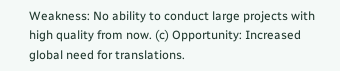Weakness: No ability to conduct large projects with high quality from now. (c) Opportunity: Increased global need for translations.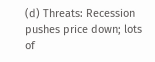(d) Threats: Recession pushes price down; lots of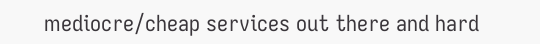mediocre/cheap services out there and hard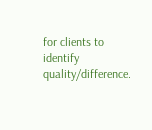for clients to identify quality/difference.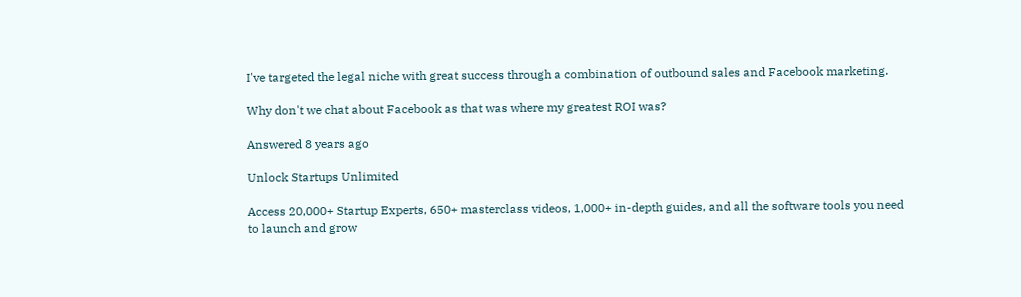I've targeted the legal niche with great success through a combination of outbound sales and Facebook marketing.

Why don't we chat about Facebook as that was where my greatest ROI was?

Answered 8 years ago

Unlock Startups Unlimited

Access 20,000+ Startup Experts, 650+ masterclass videos, 1,000+ in-depth guides, and all the software tools you need to launch and grow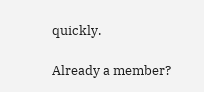quickly.

Already a member?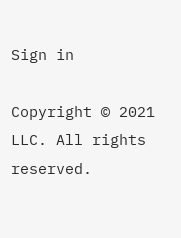Sign in

Copyright © 2021 LLC. All rights reserved.